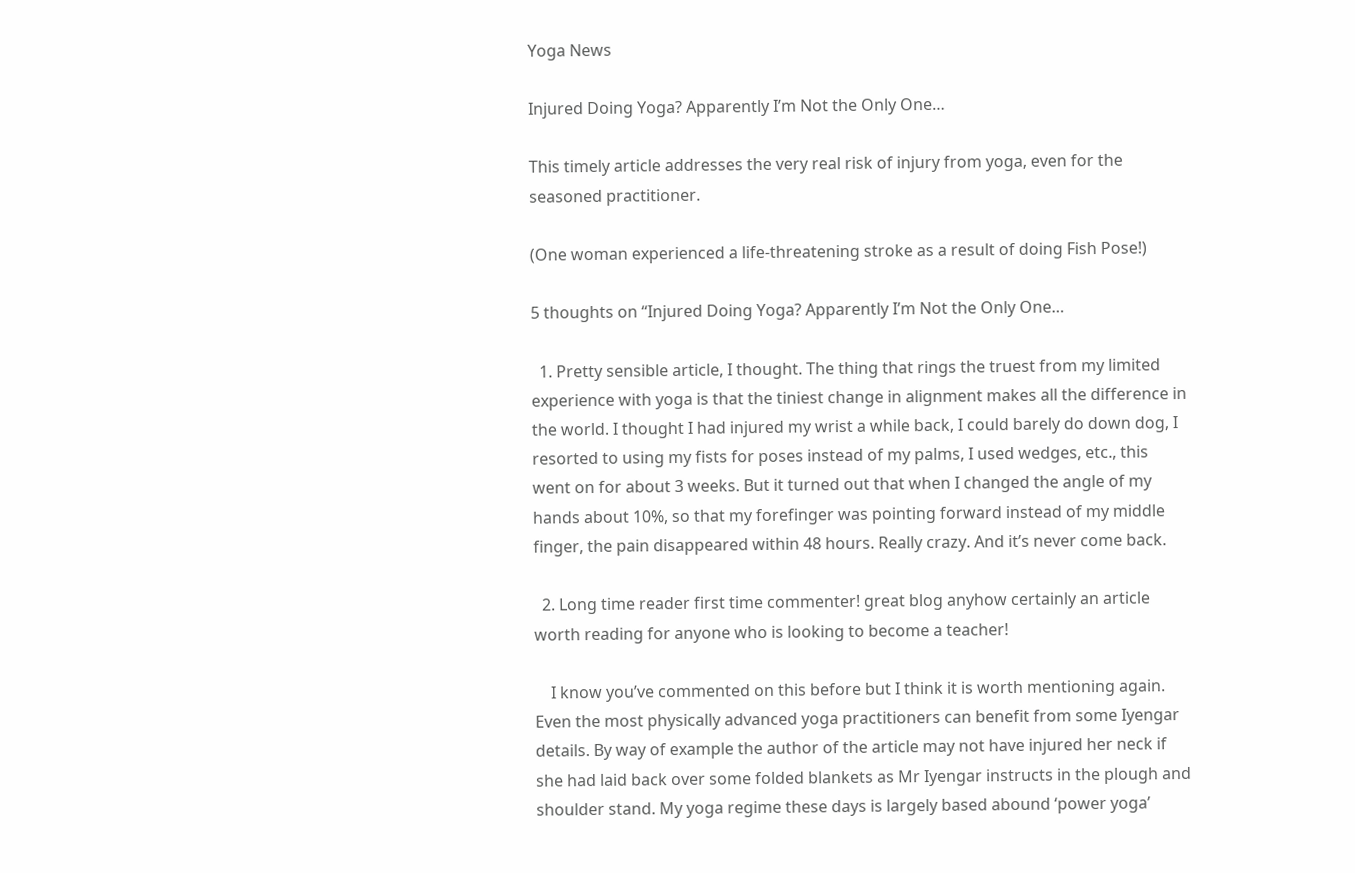Yoga News

Injured Doing Yoga? Apparently I’m Not the Only One…

This timely article addresses the very real risk of injury from yoga, even for the seasoned practitioner.

(One woman experienced a life-threatening stroke as a result of doing Fish Pose!)

5 thoughts on “Injured Doing Yoga? Apparently I’m Not the Only One…

  1. Pretty sensible article, I thought. The thing that rings the truest from my limited experience with yoga is that the tiniest change in alignment makes all the difference in the world. I thought I had injured my wrist a while back, I could barely do down dog, I resorted to using my fists for poses instead of my palms, I used wedges, etc., this went on for about 3 weeks. But it turned out that when I changed the angle of my hands about 10%, so that my forefinger was pointing forward instead of my middle finger, the pain disappeared within 48 hours. Really crazy. And it’s never come back.

  2. Long time reader first time commenter! great blog anyhow certainly an article worth reading for anyone who is looking to become a teacher!

    I know you’ve commented on this before but I think it is worth mentioning again. Even the most physically advanced yoga practitioners can benefit from some Iyengar details. By way of example the author of the article may not have injured her neck if she had laid back over some folded blankets as Mr Iyengar instructs in the plough and shoulder stand. My yoga regime these days is largely based abound ‘power yoga’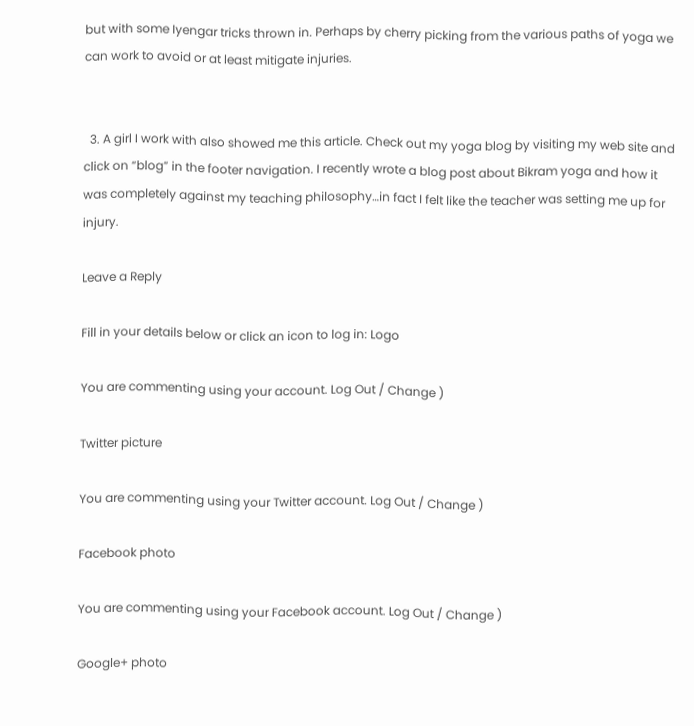but with some Iyengar tricks thrown in. Perhaps by cherry picking from the various paths of yoga we can work to avoid or at least mitigate injuries.


  3. A girl I work with also showed me this article. Check out my yoga blog by visiting my web site and click on “blog” in the footer navigation. I recently wrote a blog post about Bikram yoga and how it was completely against my teaching philosophy…in fact I felt like the teacher was setting me up for injury.

Leave a Reply

Fill in your details below or click an icon to log in: Logo

You are commenting using your account. Log Out / Change )

Twitter picture

You are commenting using your Twitter account. Log Out / Change )

Facebook photo

You are commenting using your Facebook account. Log Out / Change )

Google+ photo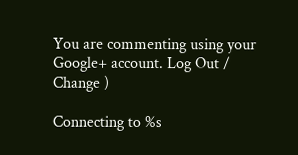You are commenting using your Google+ account. Log Out / Change )

Connecting to %s